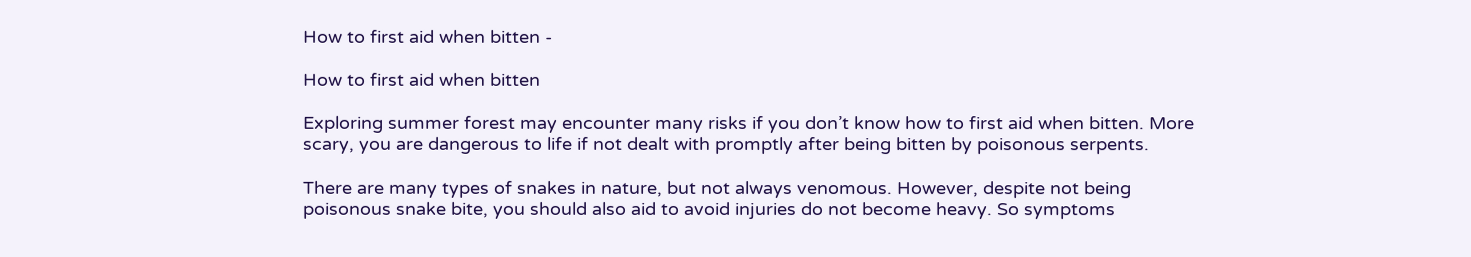How to first aid when bitten -

How to first aid when bitten

Exploring summer forest may encounter many risks if you don’t know how to first aid when bitten. More scary, you are dangerous to life if not dealt with promptly after being bitten by poisonous serpents.

There are many types of snakes in nature, but not always venomous. However, despite not being poisonous snake bite, you should also aid to avoid injuries do not become heavy. So symptoms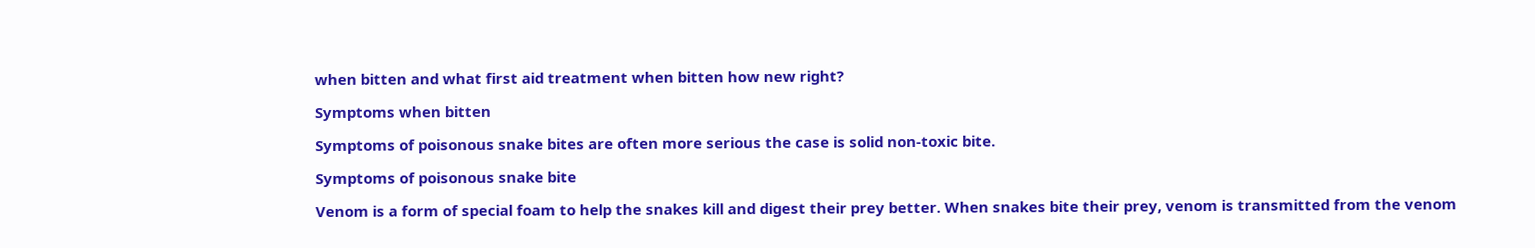when bitten and what first aid treatment when bitten how new right?

Symptoms when bitten

Symptoms of poisonous snake bites are often more serious the case is solid non-toxic bite.

Symptoms of poisonous snake bite

Venom is a form of special foam to help the snakes kill and digest their prey better. When snakes bite their prey, venom is transmitted from the venom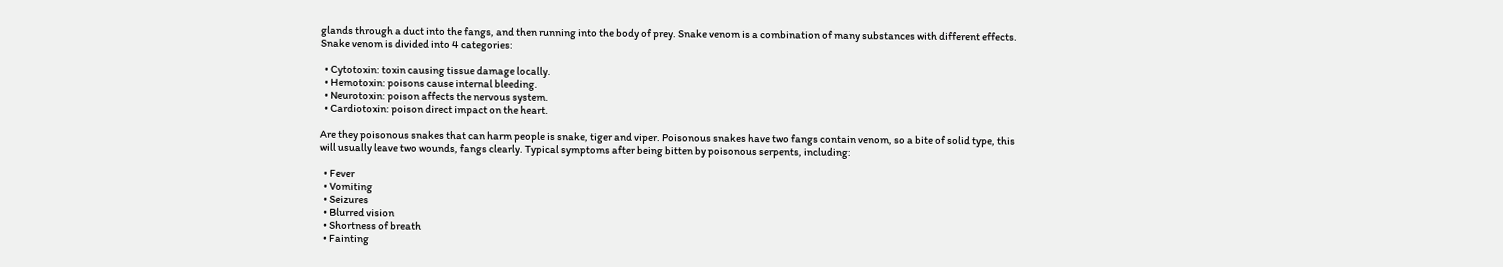glands through a duct into the fangs, and then running into the body of prey. Snake venom is a combination of many substances with different effects. Snake venom is divided into 4 categories:

  • Cytotoxin: toxin causing tissue damage locally.
  • Hemotoxin: poisons cause internal bleeding.
  • Neurotoxin: poison affects the nervous system.
  • Cardiotoxin: poison direct impact on the heart.

Are they poisonous snakes that can harm people is snake, tiger and viper. Poisonous snakes have two fangs contain venom, so a bite of solid type, this will usually leave two wounds, fangs clearly. Typical symptoms after being bitten by poisonous serpents, including:

  • Fever
  • Vomiting
  • Seizures
  • Blurred vision
  • Shortness of breath
  • Fainting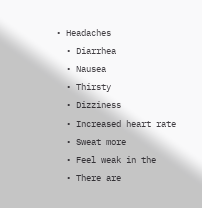• Headaches
  • Diarrhea
  • Nausea
  • Thirsty
  • Dizziness
  • Increased heart rate
  • Sweat more
  • Feel weak in the
  • There are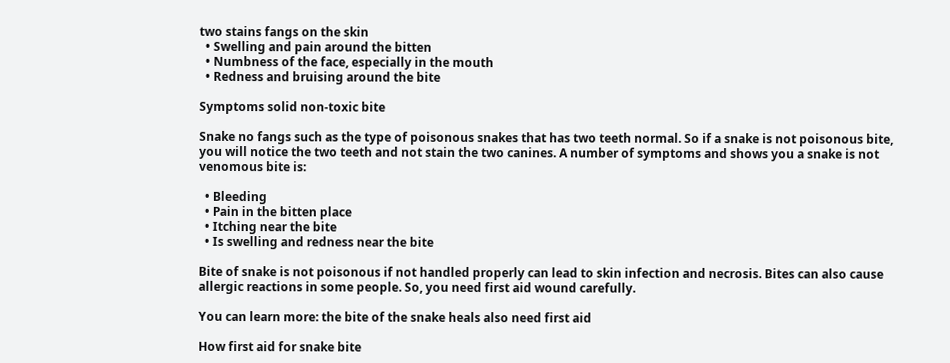two stains fangs on the skin
  • Swelling and pain around the bitten
  • Numbness of the face, especially in the mouth
  • Redness and bruising around the bite

Symptoms solid non-toxic bite

Snake no fangs such as the type of poisonous snakes that has two teeth normal. So if a snake is not poisonous bite, you will notice the two teeth and not stain the two canines. A number of symptoms and shows you a snake is not venomous bite is:

  • Bleeding
  • Pain in the bitten place
  • Itching near the bite
  • Is swelling and redness near the bite

Bite of snake is not poisonous if not handled properly can lead to skin infection and necrosis. Bites can also cause allergic reactions in some people. So, you need first aid wound carefully.

You can learn more: the bite of the snake heals also need first aid

How first aid for snake bite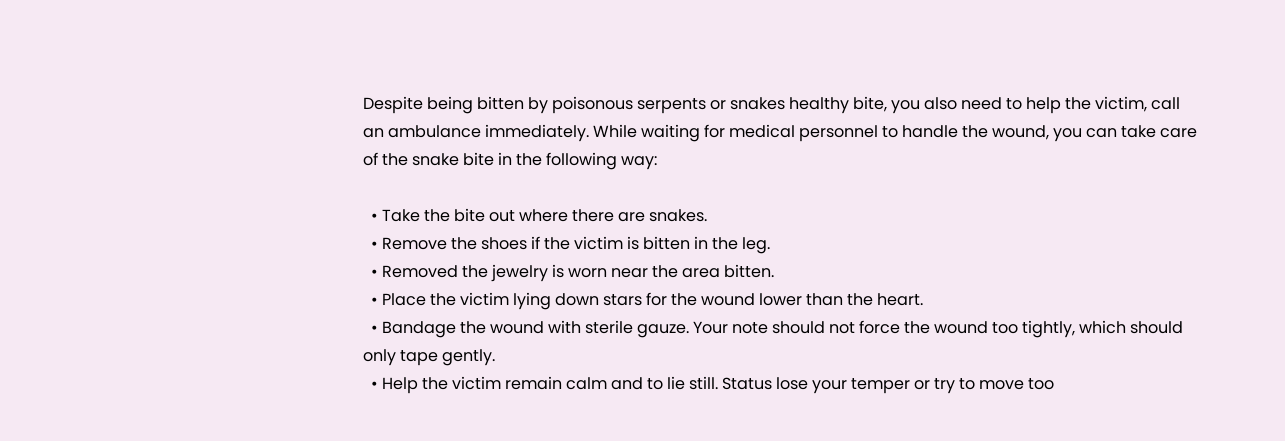Despite being bitten by poisonous serpents or snakes healthy bite, you also need to help the victim, call an ambulance immediately. While waiting for medical personnel to handle the wound, you can take care of the snake bite in the following way:

  • Take the bite out where there are snakes.
  • Remove the shoes if the victim is bitten in the leg.
  • Removed the jewelry is worn near the area bitten.
  • Place the victim lying down stars for the wound lower than the heart.
  • Bandage the wound with sterile gauze. Your note should not force the wound too tightly, which should only tape gently.
  • Help the victim remain calm and to lie still. Status lose your temper or try to move too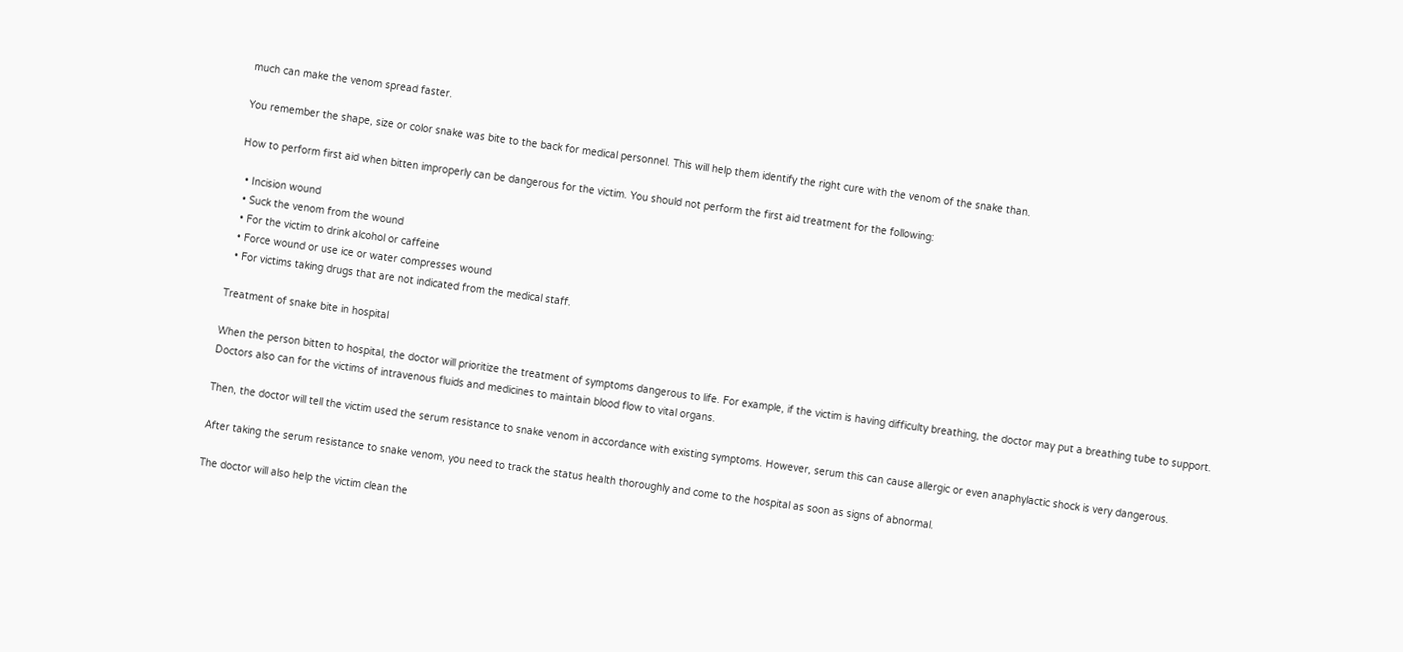much can make the venom spread faster.

You remember the shape, size or color snake was bite to the back for medical personnel. This will help them identify the right cure with the venom of the snake than.

How to perform first aid when bitten improperly can be dangerous for the victim. You should not perform the first aid treatment for the following:

  • Incision wound
  • Suck the venom from the wound
  • For the victim to drink alcohol or caffeine
  • Force wound or use ice or water compresses wound
  • For victims taking drugs that are not indicated from the medical staff.

Treatment of snake bite in hospital

When the person bitten to hospital, the doctor will prioritize the treatment of symptoms dangerous to life. For example, if the victim is having difficulty breathing, the doctor may put a breathing tube to support. Doctors also can for the victims of intravenous fluids and medicines to maintain blood flow to vital organs.

Then, the doctor will tell the victim used the serum resistance to snake venom in accordance with existing symptoms. However, serum this can cause allergic or even anaphylactic shock is very dangerous.

After taking the serum resistance to snake venom, you need to track the status health thoroughly and come to the hospital as soon as signs of abnormal.

The doctor will also help the victim clean the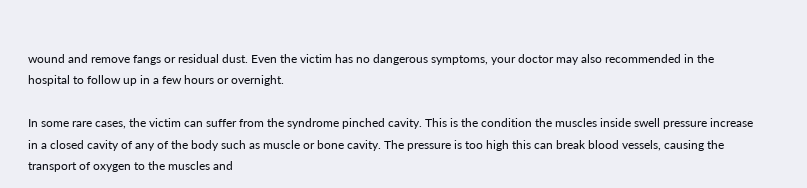wound and remove fangs or residual dust. Even the victim has no dangerous symptoms, your doctor may also recommended in the hospital to follow up in a few hours or overnight.

In some rare cases, the victim can suffer from the syndrome pinched cavity. This is the condition the muscles inside swell pressure increase in a closed cavity of any of the body such as muscle or bone cavity. The pressure is too high this can break blood vessels, causing the transport of oxygen to the muscles and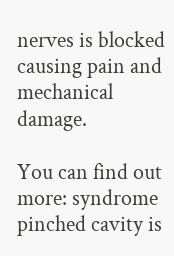nerves is blocked causing pain and mechanical damage.

You can find out more: syndrome pinched cavity is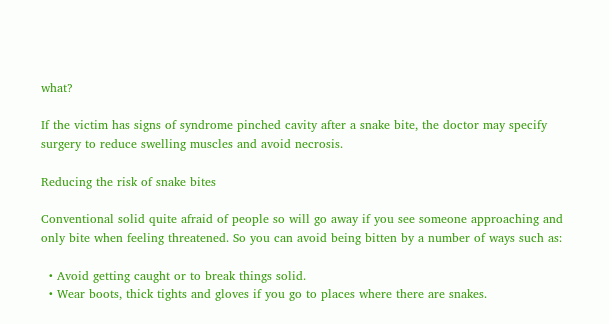what?

If the victim has signs of syndrome pinched cavity after a snake bite, the doctor may specify surgery to reduce swelling muscles and avoid necrosis.

Reducing the risk of snake bites

Conventional solid quite afraid of people so will go away if you see someone approaching and only bite when feeling threatened. So you can avoid being bitten by a number of ways such as:

  • Avoid getting caught or to break things solid.
  • Wear boots, thick tights and gloves if you go to places where there are snakes.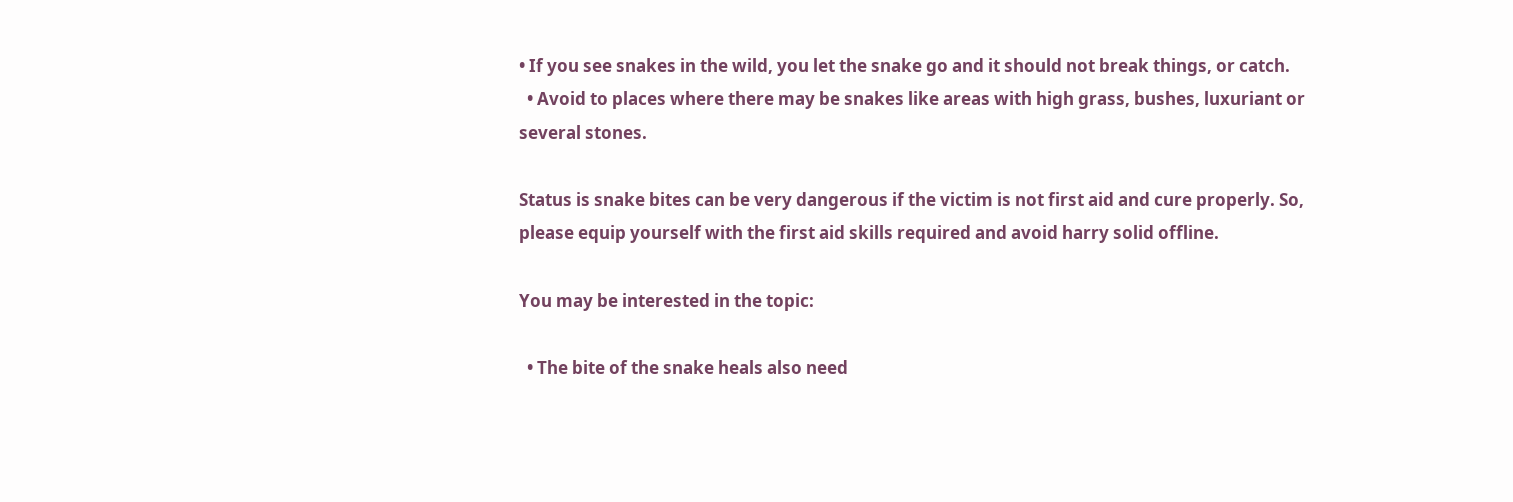• If you see snakes in the wild, you let the snake go and it should not break things, or catch.
  • Avoid to places where there may be snakes like areas with high grass, bushes, luxuriant or several stones.

Status is snake bites can be very dangerous if the victim is not first aid and cure properly. So, please equip yourself with the first aid skills required and avoid harry solid offline.

You may be interested in the topic:

  • The bite of the snake heals also need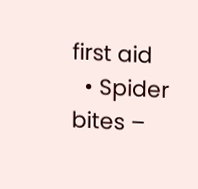first aid
  • Spider bites –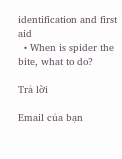identification and first aid
  • When is spider the bite, what to do?

Trả lời

Email của bạn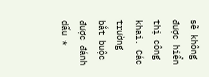sẽ không được hiển thị công khai. Các trường bắt buộc được đánh dấu *